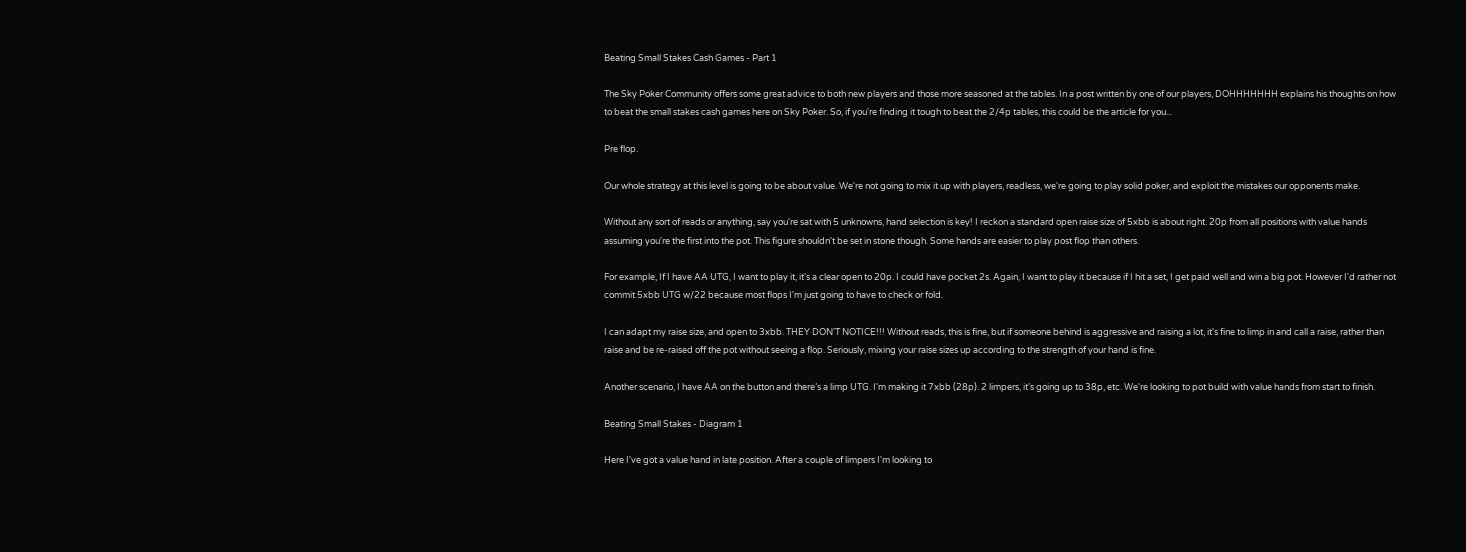Beating Small Stakes Cash Games - Part 1

The Sky Poker Community offers some great advice to both new players and those more seasoned at the tables. In a post written by one of our players, DOHHHHHHH explains his thoughts on how to beat the small stakes cash games here on Sky Poker. So, if you're finding it tough to beat the 2/4p tables, this could be the article for you...

Pre flop.

Our whole strategy at this level is going to be about value. We're not going to mix it up with players, readless, we're going to play solid poker, and exploit the mistakes our opponents make.

Without any sort of reads or anything, say you're sat with 5 unknowns, hand selection is key! I reckon a standard open raise size of 5xbb is about right. 20p from all positions with value hands assuming you're the first into the pot. This figure shouldn't be set in stone though. Some hands are easier to play post flop than others.

For example, If I have AA UTG, I want to play it, it's a clear open to 20p. I could have pocket 2s. Again, I want to play it because if I hit a set, I get paid well and win a big pot. However I'd rather not commit 5xbb UTG w/22 because most flops I'm just going to have to check or fold.

I can adapt my raise size, and open to 3xbb. THEY DON'T NOTICE!!! Without reads, this is fine, but if someone behind is aggressive and raising a lot, it's fine to limp in and call a raise, rather than raise and be re-raised off the pot without seeing a flop. Seriously, mixing your raise sizes up according to the strength of your hand is fine.

Another scenario, I have AA on the button and there’s a limp UTG. I'm making it 7xbb (28p). 2 limpers, it's going up to 38p, etc. We're looking to pot build with value hands from start to finish.

Beating Small Stakes - Diagram 1

Here I've got a value hand in late position. After a couple of limpers I'm looking to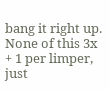bang it right up. None of this 3x + 1 per limper, just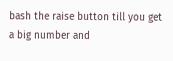bash the raise button till you get a big number and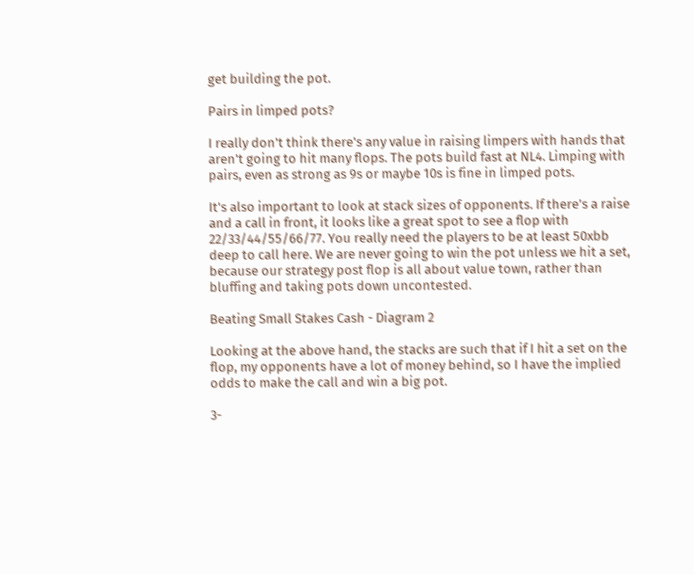get building the pot.

Pairs in limped pots?

I really don't think there's any value in raising limpers with hands that aren't going to hit many flops. The pots build fast at NL4. Limping with pairs, even as strong as 9s or maybe 10s is fine in limped pots.

It's also important to look at stack sizes of opponents. If there’s a raise and a call in front, it looks like a great spot to see a flop with 22/33/44/55/66/77. You really need the players to be at least 50xbb deep to call here. We are never going to win the pot unless we hit a set, because our strategy post flop is all about value town, rather than bluffing and taking pots down uncontested.

Beating Small Stakes Cash - Diagram 2

Looking at the above hand, the stacks are such that if I hit a set on the flop, my opponents have a lot of money behind, so I have the implied odds to make the call and win a big pot.

3-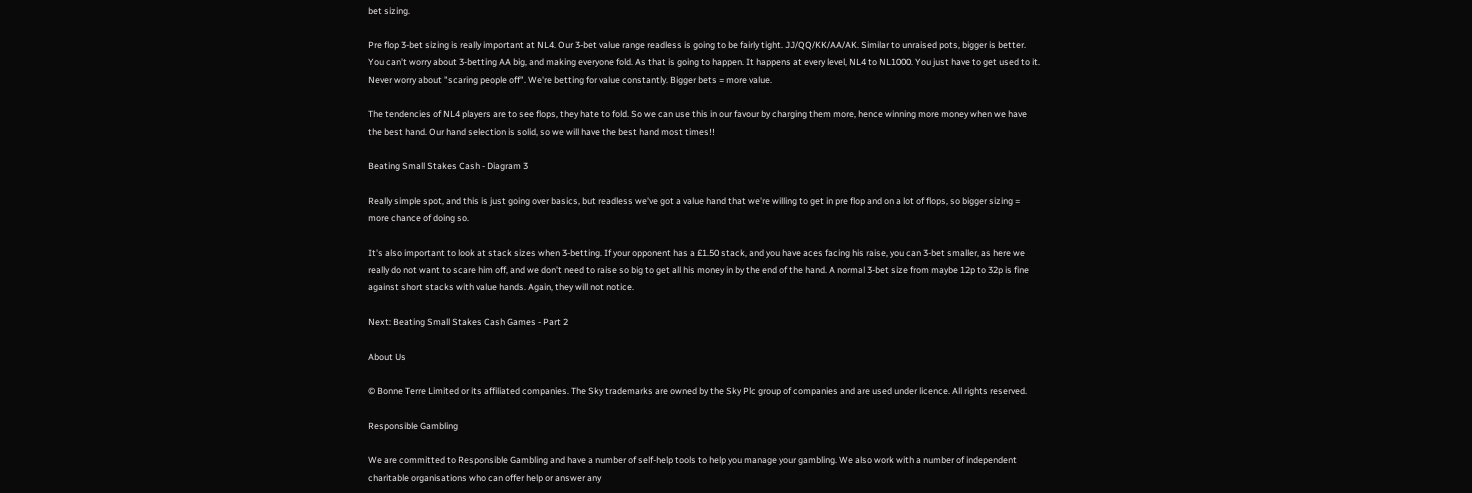bet sizing.

Pre flop 3-bet sizing is really important at NL4. Our 3-bet value range readless is going to be fairly tight. JJ/QQ/KK/AA/AK. Similar to unraised pots, bigger is better. You can't worry about 3-betting AA big, and making everyone fold. As that is going to happen. It happens at every level, NL4 to NL1000. You just have to get used to it. Never worry about "scaring people off". We're betting for value constantly. Bigger bets = more value.

The tendencies of NL4 players are to see flops, they hate to fold. So we can use this in our favour by charging them more, hence winning more money when we have the best hand. Our hand selection is solid, so we will have the best hand most times!!

Beating Small Stakes Cash - Diagram 3

Really simple spot, and this is just going over basics, but readless we've got a value hand that we're willing to get in pre flop and on a lot of flops, so bigger sizing = more chance of doing so.

It's also important to look at stack sizes when 3-betting. If your opponent has a £1.50 stack, and you have aces facing his raise, you can 3-bet smaller, as here we really do not want to scare him off, and we don't need to raise so big to get all his money in by the end of the hand. A normal 3-bet size from maybe 12p to 32p is fine against short stacks with value hands. Again, they will not notice.

Next: Beating Small Stakes Cash Games - Part 2

About Us

© Bonne Terre Limited or its affiliated companies. The Sky trademarks are owned by the Sky Plc group of companies and are used under licence. All rights reserved.

Responsible Gambling

We are committed to Responsible Gambling and have a number of self-help tools to help you manage your gambling. We also work with a number of independent charitable organisations who can offer help or answer any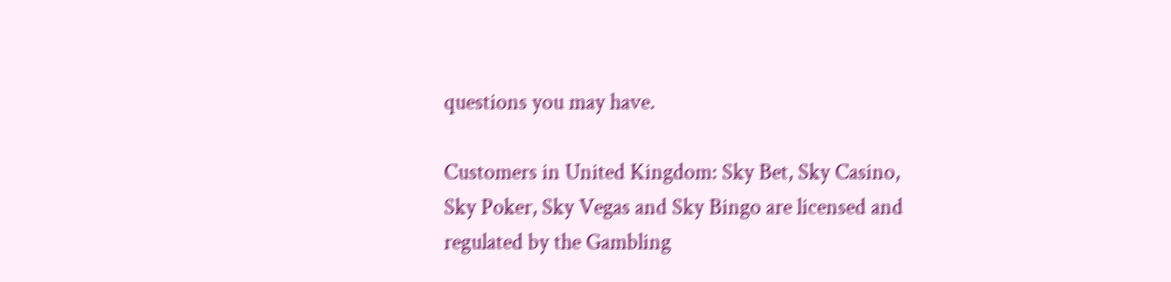questions you may have.

Customers in United Kingdom: Sky Bet, Sky Casino, Sky Poker, Sky Vegas and Sky Bingo are licensed and regulated by the Gambling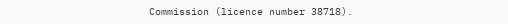Commission (licence number 38718).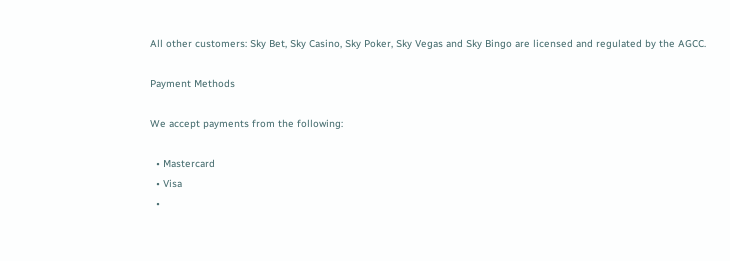All other customers: Sky Bet, Sky Casino, Sky Poker, Sky Vegas and Sky Bingo are licensed and regulated by the AGCC.

Payment Methods

We accept payments from the following:

  • Mastercard
  • Visa
  •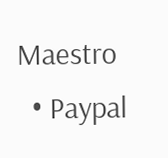Maestro
  • Paypal